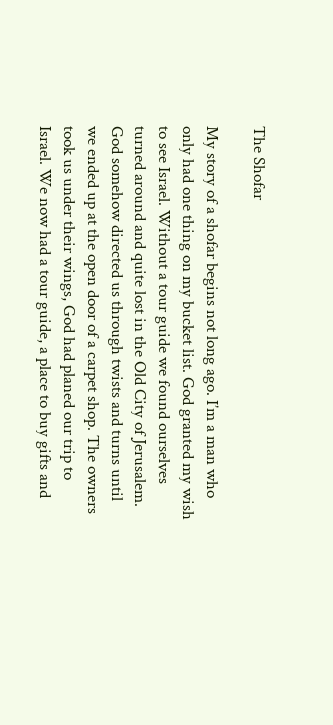The Shofar

My story of a shofar begins not long ago. I’m a man who only had one thing on my bucket list. God granted my wish to see Israel. Without a tour guide we found ourselves turned around and quite lost in the Old City of Jerusalem. God somehow directed us through twists and turns until we ended up at the open door of a carpet shop. The owners took us under their wings, God had planed our trip to Israel. We now had a tour guide, a place to buy gifts and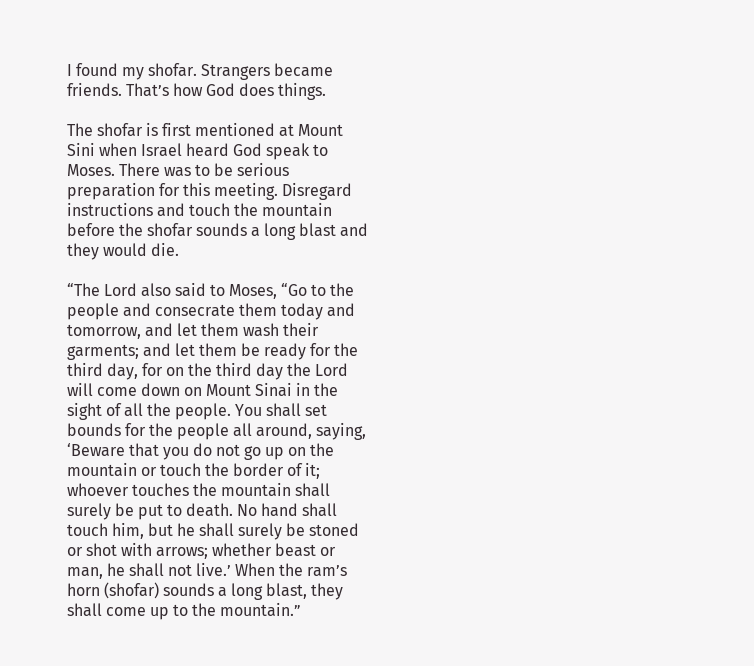I found my shofar. Strangers became friends. That’s how God does things.

The shofar is first mentioned at Mount Sini when Israel heard God speak to Moses. There was to be serious preparation for this meeting. Disregard instructions and touch the mountain before the shofar sounds a long blast and they would die.

“The Lord also said to Moses, “Go to the people and consecrate them today and tomorrow, and let them wash their garments; and let them be ready for the third day, for on the third day the Lord will come down on Mount Sinai in the sight of all the people. You shall set bounds for the people all around, saying, ‘Beware that you do not go up on the mountain or touch the border of it; whoever touches the mountain shall surely be put to death. No hand shall touch him, but he shall surely be stoned or shot with arrows; whether beast or man, he shall not live.’ When the ram’s horn (shofar) sounds a long blast, they shall come up to the mountain.”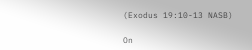(Exodus 19:10-13 NASB)

On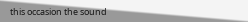this occasion the sound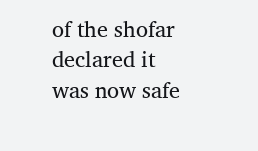of the shofar declared it was now safe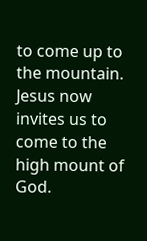to come up to the mountain. Jesus now invites us to come to the high mount of God.